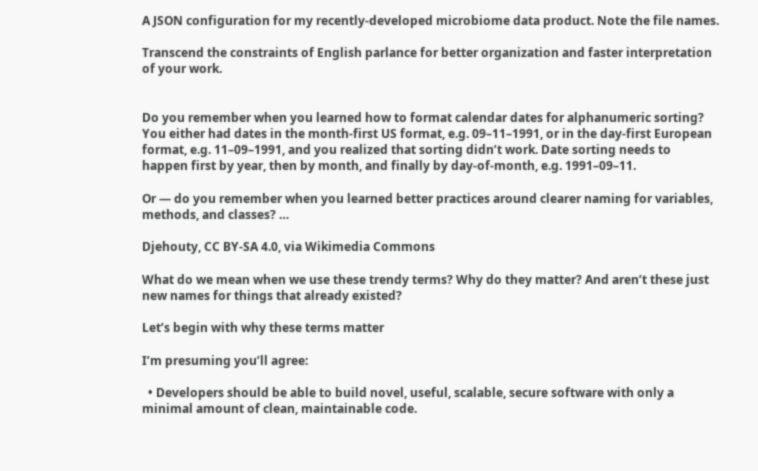A JSON configuration for my recently-developed microbiome data product. Note the file names.

Transcend the constraints of English parlance for better organization and faster interpretation of your work.


Do you remember when you learned how to format calendar dates for alphanumeric sorting? You either had dates in the month-first US format, e.g. 09–11–1991, or in the day-first European format, e.g. 11–09–1991, and you realized that sorting didn’t work. Date sorting needs to happen first by year, then by month, and finally by day-of-month, e.g. 1991–09–11.

Or — do you remember when you learned better practices around clearer naming for variables, methods, and classes? …

Djehouty, CC BY-SA 4.0, via Wikimedia Commons

What do we mean when we use these trendy terms? Why do they matter? And aren’t these just new names for things that already existed?

Let’s begin with why these terms matter

I’m presuming you’ll agree:

  • Developers should be able to build novel, useful, scalable, secure software with only a minimal amount of clean, maintainable code.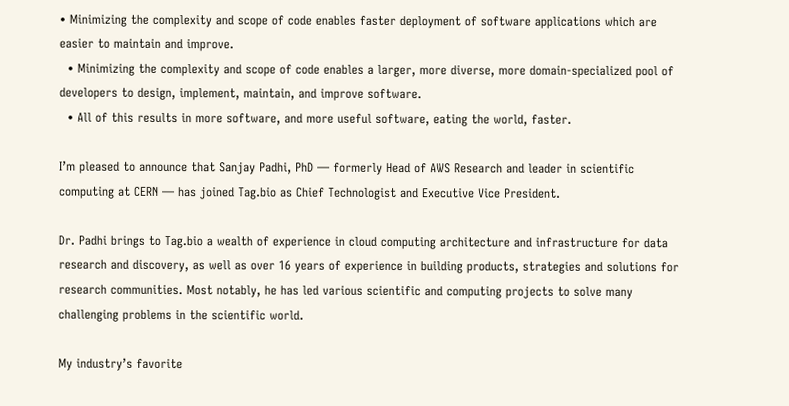• Minimizing the complexity and scope of code enables faster deployment of software applications which are easier to maintain and improve.
  • Minimizing the complexity and scope of code enables a larger, more diverse, more domain-specialized pool of developers to design, implement, maintain, and improve software.
  • All of this results in more software, and more useful software, eating the world, faster.

I’m pleased to announce that Sanjay Padhi, PhD — formerly Head of AWS Research and leader in scientific computing at CERN — has joined Tag.bio as Chief Technologist and Executive Vice President.

Dr. Padhi brings to Tag.bio a wealth of experience in cloud computing architecture and infrastructure for data research and discovery, as well as over 16 years of experience in building products, strategies and solutions for research communities. Most notably, he has led various scientific and computing projects to solve many challenging problems in the scientific world.

My industry’s favorite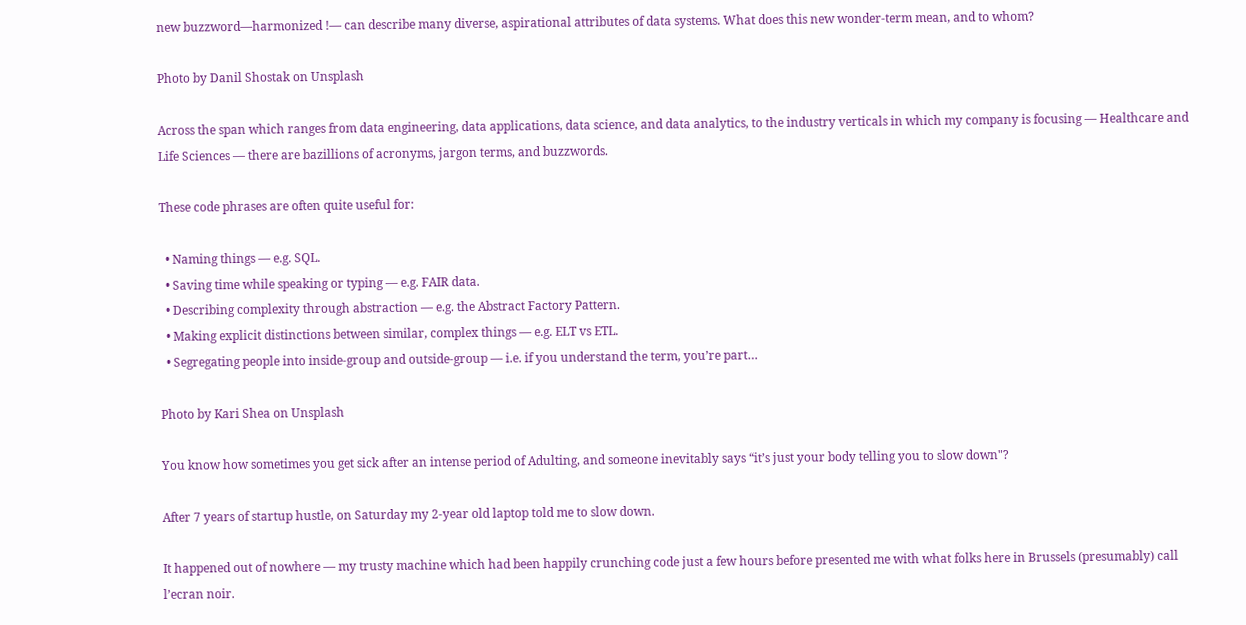new buzzword—harmonized !— can describe many diverse, aspirational attributes of data systems. What does this new wonder-term mean, and to whom?

Photo by Danil Shostak on Unsplash

Across the span which ranges from data engineering, data applications, data science, and data analytics, to the industry verticals in which my company is focusing — Healthcare and Life Sciences — there are bazillions of acronyms, jargon terms, and buzzwords.

These code phrases are often quite useful for:

  • Naming things — e.g. SQL.
  • Saving time while speaking or typing — e.g. FAIR data.
  • Describing complexity through abstraction — e.g. the Abstract Factory Pattern.
  • Making explicit distinctions between similar, complex things — e.g. ELT vs ETL.
  • Segregating people into inside-group and outside-group — i.e. if you understand the term, you’re part…

Photo by Kari Shea on Unsplash

You know how sometimes you get sick after an intense period of Adulting, and someone inevitably says “it’s just your body telling you to slow down"?

After 7 years of startup hustle, on Saturday my 2-year old laptop told me to slow down.

It happened out of nowhere — my trusty machine which had been happily crunching code just a few hours before presented me with what folks here in Brussels (presumably) call l’ecran noir.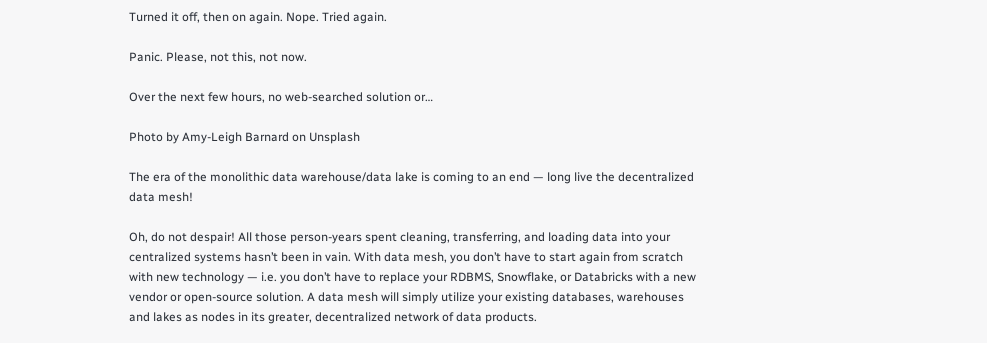Turned it off, then on again. Nope. Tried again.

Panic. Please, not this, not now.

Over the next few hours, no web-searched solution or…

Photo by Amy-Leigh Barnard on Unsplash

The era of the monolithic data warehouse/data lake is coming to an end — long live the decentralized data mesh!

Oh, do not despair! All those person-years spent cleaning, transferring, and loading data into your centralized systems hasn’t been in vain. With data mesh, you don’t have to start again from scratch with new technology — i.e. you don’t have to replace your RDBMS, Snowflake, or Databricks with a new vendor or open-source solution. A data mesh will simply utilize your existing databases, warehouses and lakes as nodes in its greater, decentralized network of data products.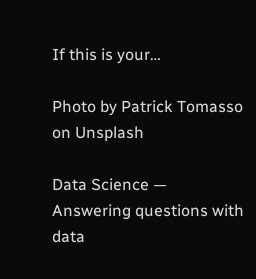If this is your…

Photo by Patrick Tomasso on Unsplash

Data Science —
Answering questions with data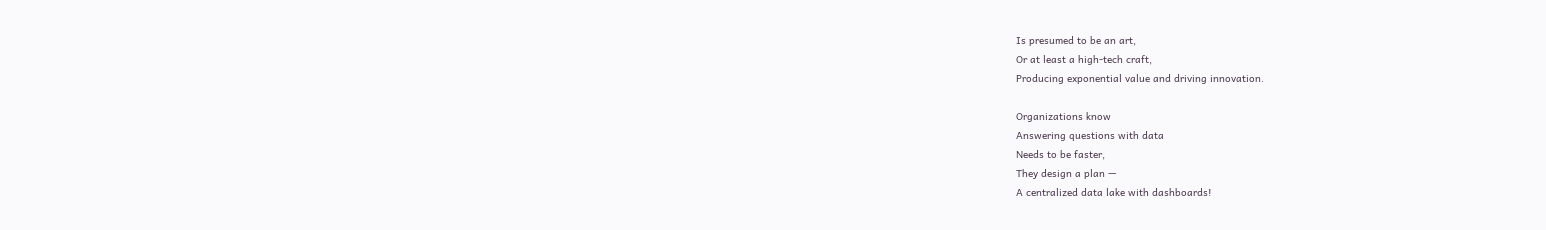Is presumed to be an art,
Or at least a high-tech craft,
Producing exponential value and driving innovation.

Organizations know
Answering questions with data
Needs to be faster,
They design a plan —
A centralized data lake with dashboards!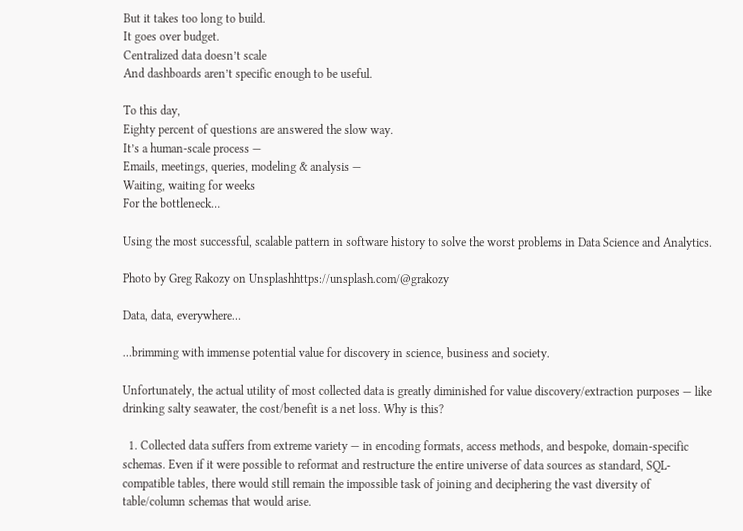But it takes too long to build.
It goes over budget.
Centralized data doesn’t scale
And dashboards aren’t specific enough to be useful.

To this day,
Eighty percent of questions are answered the slow way.
It’s a human-scale process —
Emails, meetings, queries, modeling & analysis —
Waiting, waiting for weeks
For the bottleneck…

Using the most successful, scalable pattern in software history to solve the worst problems in Data Science and Analytics.

Photo by Greg Rakozy on Unsplashhttps://unsplash.com/@grakozy

Data, data, everywhere…

…brimming with immense potential value for discovery in science, business and society.

Unfortunately, the actual utility of most collected data is greatly diminished for value discovery/extraction purposes — like drinking salty seawater, the cost/benefit is a net loss. Why is this?

  1. Collected data suffers from extreme variety — in encoding formats, access methods, and bespoke, domain-specific schemas. Even if it were possible to reformat and restructure the entire universe of data sources as standard, SQL-compatible tables, there would still remain the impossible task of joining and deciphering the vast diversity of table/column schemas that would arise.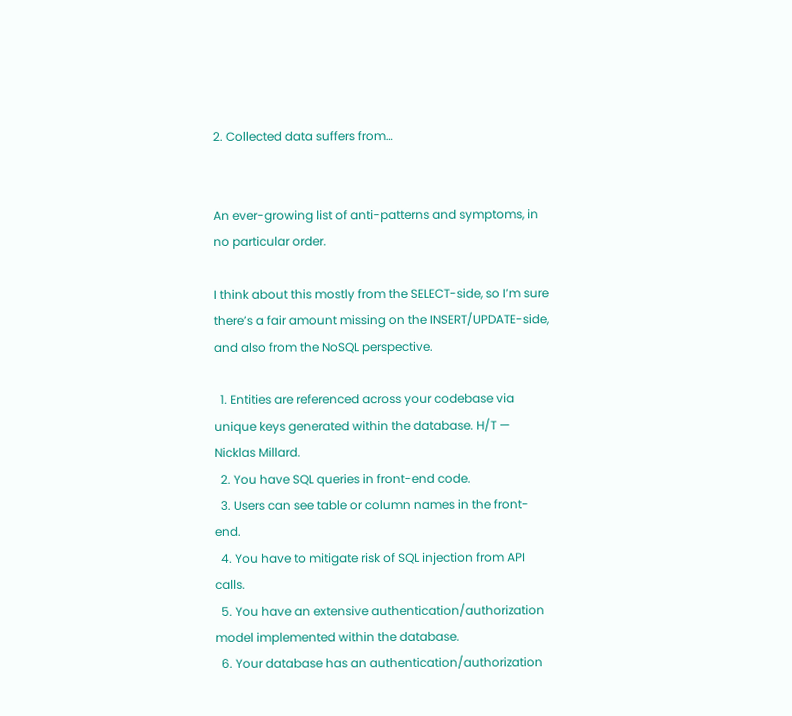2. Collected data suffers from…


An ever-growing list of anti-patterns and symptoms, in no particular order.

I think about this mostly from the SELECT-side, so I’m sure there’s a fair amount missing on the INSERT/UPDATE-side, and also from the NoSQL perspective.

  1. Entities are referenced across your codebase via unique keys generated within the database. H/T — Nicklas Millard.
  2. You have SQL queries in front-end code.
  3. Users can see table or column names in the front-end.
  4. You have to mitigate risk of SQL injection from API calls.
  5. You have an extensive authentication/authorization model implemented within the database.
  6. Your database has an authentication/authorization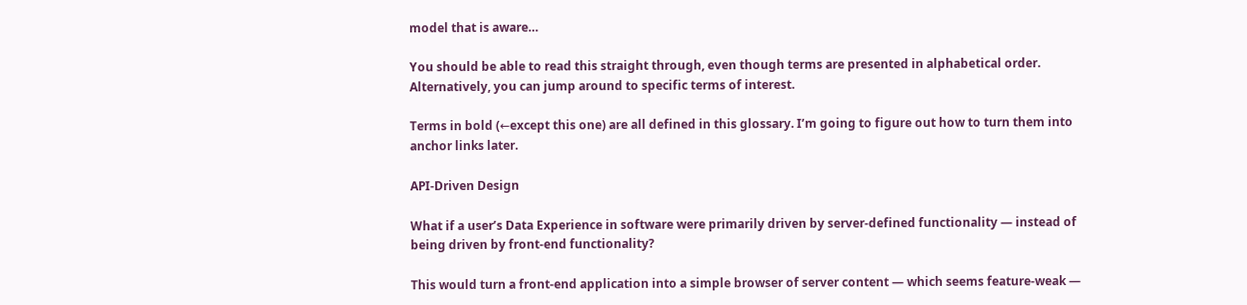model that is aware…

You should be able to read this straight through, even though terms are presented in alphabetical order. Alternatively, you can jump around to specific terms of interest.

Terms in bold (←except this one) are all defined in this glossary. I’m going to figure out how to turn them into anchor links later.

API-Driven Design

What if a user’s Data Experience in software were primarily driven by server-defined functionality — instead of being driven by front-end functionality?

This would turn a front-end application into a simple browser of server content — which seems feature-weak —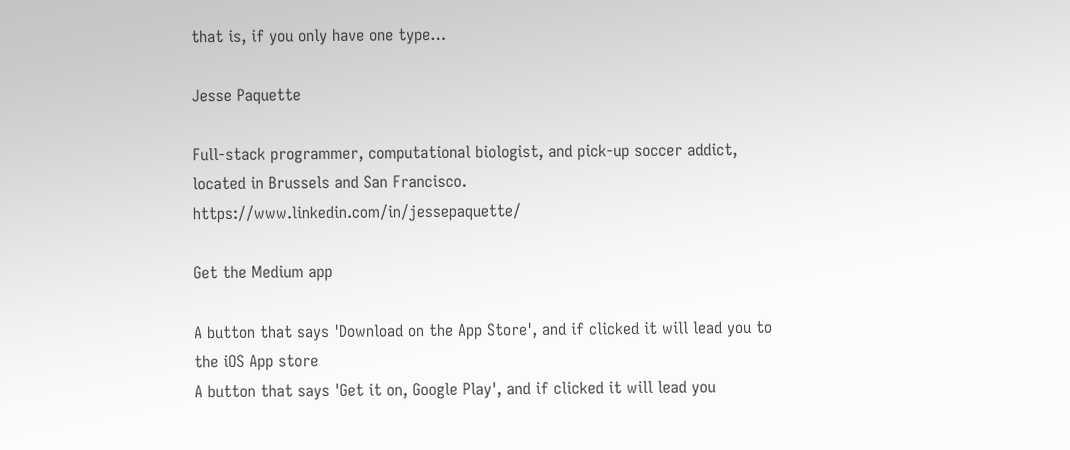that is, if you only have one type…

Jesse Paquette

Full-stack programmer, computational biologist, and pick-up soccer addict, located in Brussels and San Francisco. https://www.linkedin.com/in/jessepaquette/

Get the Medium app

A button that says 'Download on the App Store', and if clicked it will lead you to the iOS App store
A button that says 'Get it on, Google Play', and if clicked it will lead you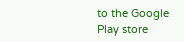to the Google Play store